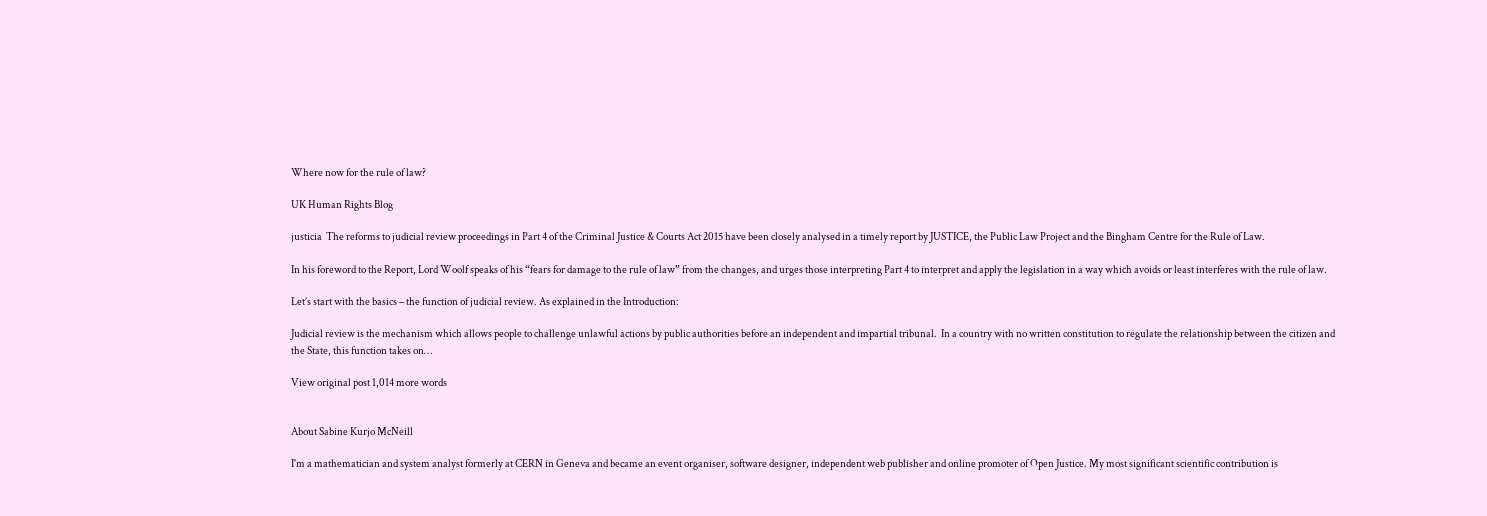Where now for the rule of law?

UK Human Rights Blog

justicia  The reforms to judicial review proceedings in Part 4 of the Criminal Justice & Courts Act 2015 have been closely analysed in a timely report by JUSTICE, the Public Law Project and the Bingham Centre for the Rule of Law.

In his foreword to the Report, Lord Woolf speaks of his “fears for damage to the rule of law” from the changes, and urges those interpreting Part 4 to interpret and apply the legislation in a way which avoids or least interferes with the rule of law.

Let’s start with the basics – the function of judicial review. As explained in the Introduction:

Judicial review is the mechanism which allows people to challenge unlawful actions by public authorities before an independent and impartial tribunal.  In a country with no written constitution to regulate the relationship between the citizen and the State, this function takes on…

View original post 1,014 more words


About Sabine Kurjo McNeill

I'm a mathematician and system analyst formerly at CERN in Geneva and became an event organiser, software designer, independent web publisher and online promoter of Open Justice. My most significant scientific contribution is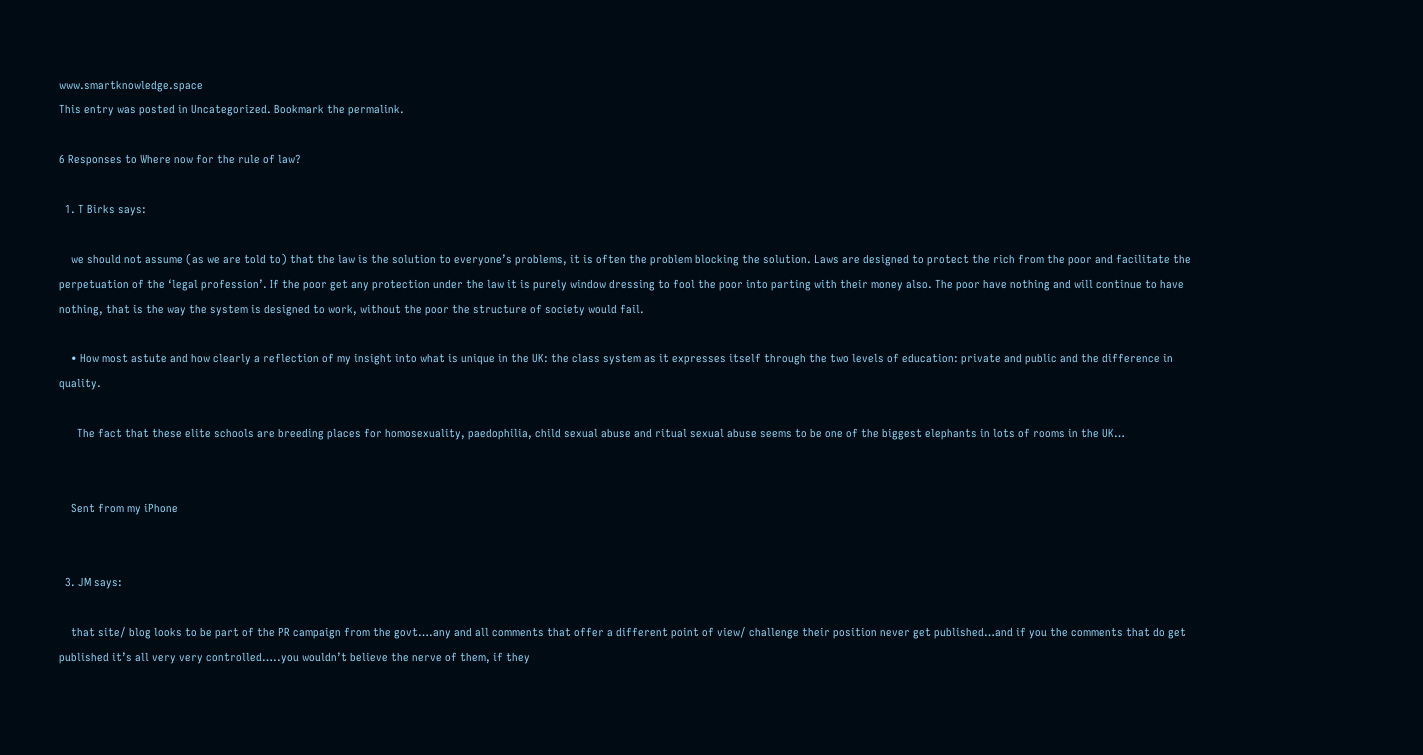www.smartknowledge.space
This entry was posted in Uncategorized. Bookmark the permalink.

6 Responses to Where now for the rule of law?

  1. T Birks says:

    we should not assume (as we are told to) that the law is the solution to everyone’s problems, it is often the problem blocking the solution. Laws are designed to protect the rich from the poor and facilitate the perpetuation of the ‘legal profession’. If the poor get any protection under the law it is purely window dressing to fool the poor into parting with their money also. The poor have nothing and will continue to have nothing, that is the way the system is designed to work, without the poor the structure of society would fail.

    • How most astute and how clearly a reflection of my insight into what is unique in the UK: the class system as it expresses itself through the two levels of education: private and public and the difference in quality.

      The fact that these elite schools are breeding places for homosexuality, paedophilia, child sexual abuse and ritual sexual abuse seems to be one of the biggest elephants in lots of rooms in the UK…


    Sent from my iPhone


  3. JM says:

    that site/ blog looks to be part of the PR campaign from the govt….any and all comments that offer a different point of view/ challenge their position never get published…and if you the comments that do get published it’s all very very controlled…..you wouldn’t believe the nerve of them, if they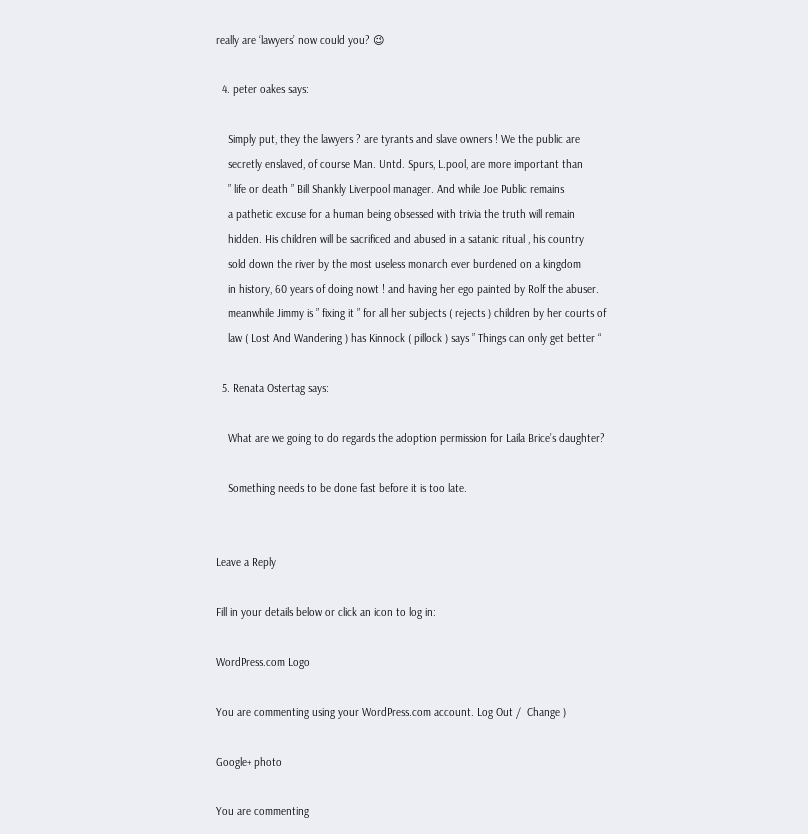really are ‘lawyers’ now could you? 😉

  4. peter oakes says:

    Simply put, they the lawyers ? are tyrants and slave owners ! We the public are
    secretly enslaved, of course Man. Untd. Spurs, L.pool, are more important than
    ” life or death ” Bill Shankly Liverpool manager. And while Joe Public remains
    a pathetic excuse for a human being obsessed with trivia the truth will remain
    hidden. His children will be sacrificed and abused in a satanic ritual , his country
    sold down the river by the most useless monarch ever burdened on a kingdom
    in history, 60 years of doing nowt ! and having her ego painted by Rolf the abuser.
    meanwhile Jimmy is ” fixing it ” for all her subjects ( rejects ) children by her courts of
    law ( Lost And Wandering ) has Kinnock ( pillock ) says ” Things can only get better “

  5. Renata Ostertag says:

    What are we going to do regards the adoption permission for Laila Brice’s daughter?

    Something needs to be done fast before it is too late.


Leave a Reply

Fill in your details below or click an icon to log in:

WordPress.com Logo

You are commenting using your WordPress.com account. Log Out /  Change )

Google+ photo

You are commenting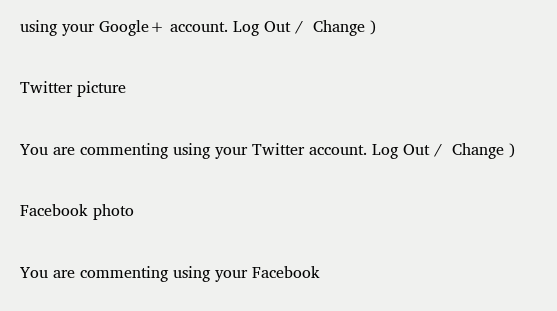using your Google+ account. Log Out /  Change )

Twitter picture

You are commenting using your Twitter account. Log Out /  Change )

Facebook photo

You are commenting using your Facebook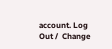account. Log Out /  Change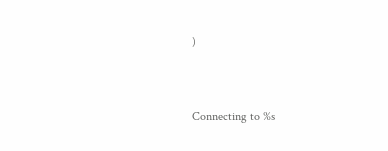)


Connecting to %s